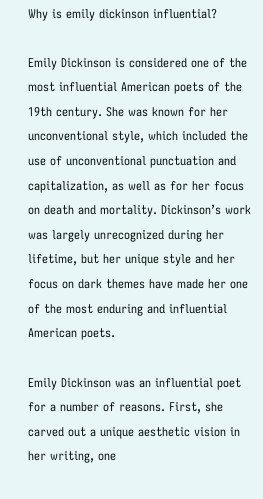Why is emily dickinson influential?

Emily Dickinson is considered one of the most influential American poets of the 19th century. She was known for her unconventional style, which included the use of unconventional punctuation and capitalization, as well as for her focus on death and mortality. Dickinson’s work was largely unrecognized during her lifetime, but her unique style and her focus on dark themes have made her one of the most enduring and influential American poets.

Emily Dickinson was an influential poet for a number of reasons. First, she carved out a unique aesthetic vision in her writing, one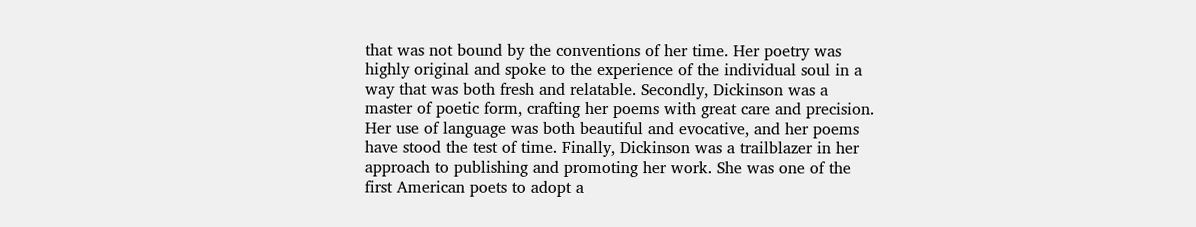that was not bound by the conventions of her time. Her poetry was highly original and spoke to the experience of the individual soul in a way that was both fresh and relatable. Secondly, Dickinson was a master of poetic form, crafting her poems with great care and precision. Her use of language was both beautiful and evocative, and her poems have stood the test of time. Finally, Dickinson was a trailblazer in her approach to publishing and promoting her work. She was one of the first American poets to adopt a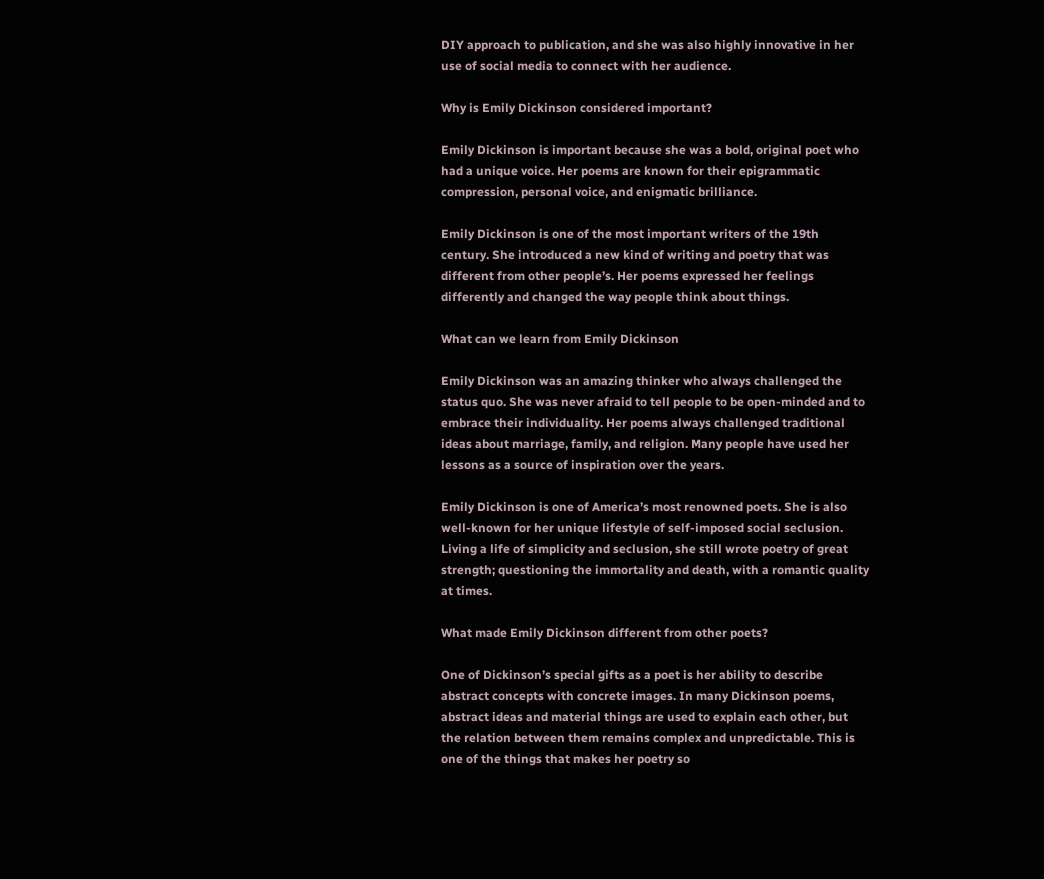DIY approach to publication, and she was also highly innovative in her use of social media to connect with her audience.

Why is Emily Dickinson considered important?

Emily Dickinson is important because she was a bold, original poet who had a unique voice. Her poems are known for their epigrammatic compression, personal voice, and enigmatic brilliance.

Emily Dickinson is one of the most important writers of the 19th century. She introduced a new kind of writing and poetry that was different from other people’s. Her poems expressed her feelings differently and changed the way people think about things.

What can we learn from Emily Dickinson

Emily Dickinson was an amazing thinker who always challenged the status quo. She was never afraid to tell people to be open-minded and to embrace their individuality. Her poems always challenged traditional ideas about marriage, family, and religion. Many people have used her lessons as a source of inspiration over the years.

Emily Dickinson is one of America’s most renowned poets. She is also well-known for her unique lifestyle of self-imposed social seclusion. Living a life of simplicity and seclusion, she still wrote poetry of great strength; questioning the immortality and death, with a romantic quality at times.

What made Emily Dickinson different from other poets?

One of Dickinson’s special gifts as a poet is her ability to describe abstract concepts with concrete images. In many Dickinson poems, abstract ideas and material things are used to explain each other, but the relation between them remains complex and unpredictable. This is one of the things that makes her poetry so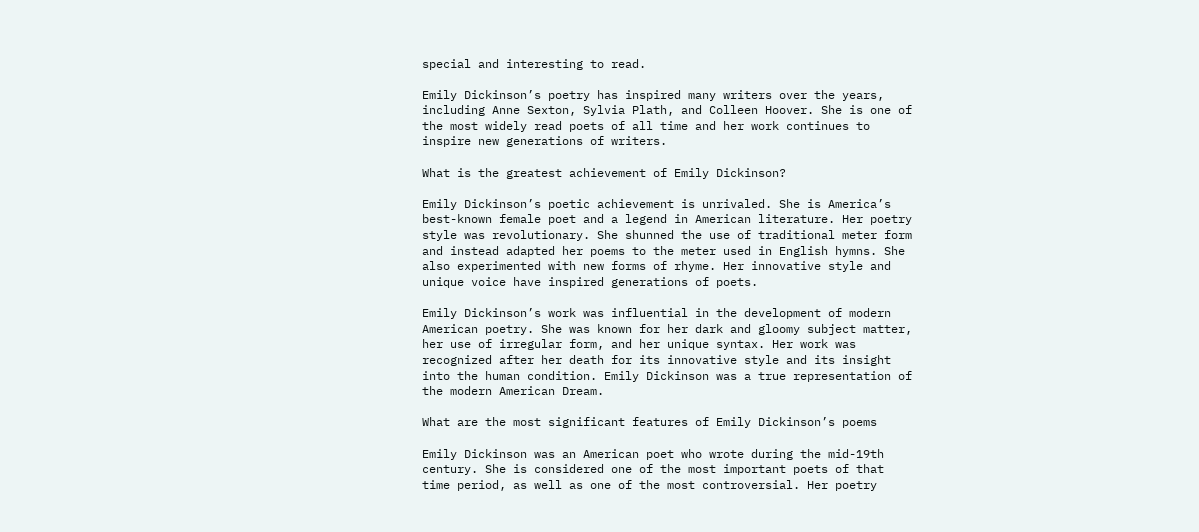special and interesting to read.

Emily Dickinson’s poetry has inspired many writers over the years, including Anne Sexton, Sylvia Plath, and Colleen Hoover. She is one of the most widely read poets of all time and her work continues to inspire new generations of writers.

What is the greatest achievement of Emily Dickinson?

Emily Dickinson’s poetic achievement is unrivaled. She is America’s best-known female poet and a legend in American literature. Her poetry style was revolutionary. She shunned the use of traditional meter form and instead adapted her poems to the meter used in English hymns. She also experimented with new forms of rhyme. Her innovative style and unique voice have inspired generations of poets.

Emily Dickinson’s work was influential in the development of modern American poetry. She was known for her dark and gloomy subject matter, her use of irregular form, and her unique syntax. Her work was recognized after her death for its innovative style and its insight into the human condition. Emily Dickinson was a true representation of the modern American Dream.

What are the most significant features of Emily Dickinson’s poems

Emily Dickinson was an American poet who wrote during the mid-19th century. She is considered one of the most important poets of that time period, as well as one of the most controversial. Her poetry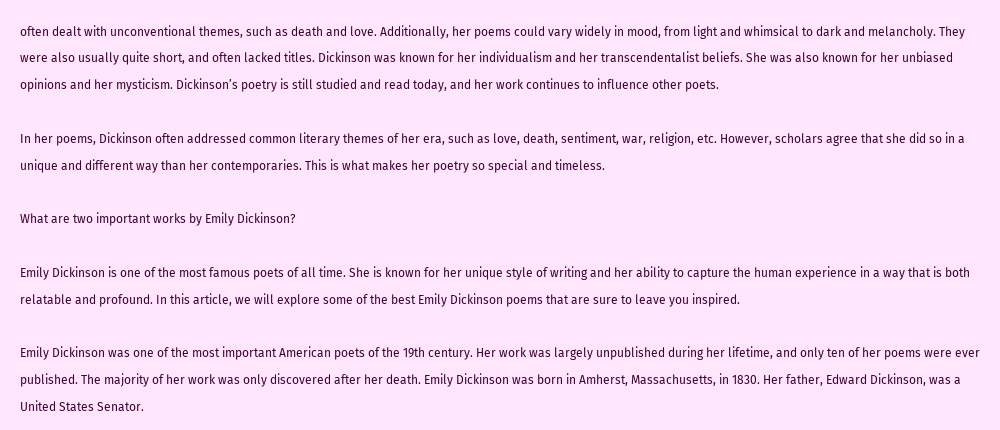often dealt with unconventional themes, such as death and love. Additionally, her poems could vary widely in mood, from light and whimsical to dark and melancholy. They were also usually quite short, and often lacked titles. Dickinson was known for her individualism and her transcendentalist beliefs. She was also known for her unbiased opinions and her mysticism. Dickinson’s poetry is still studied and read today, and her work continues to influence other poets.

In her poems, Dickinson often addressed common literary themes of her era, such as love, death, sentiment, war, religion, etc. However, scholars agree that she did so in a unique and different way than her contemporaries. This is what makes her poetry so special and timeless.

What are two important works by Emily Dickinson?

Emily Dickinson is one of the most famous poets of all time. She is known for her unique style of writing and her ability to capture the human experience in a way that is both relatable and profound. In this article, we will explore some of the best Emily Dickinson poems that are sure to leave you inspired.

Emily Dickinson was one of the most important American poets of the 19th century. Her work was largely unpublished during her lifetime, and only ten of her poems were ever published. The majority of her work was only discovered after her death. Emily Dickinson was born in Amherst, Massachusetts, in 1830. Her father, Edward Dickinson, was a United States Senator.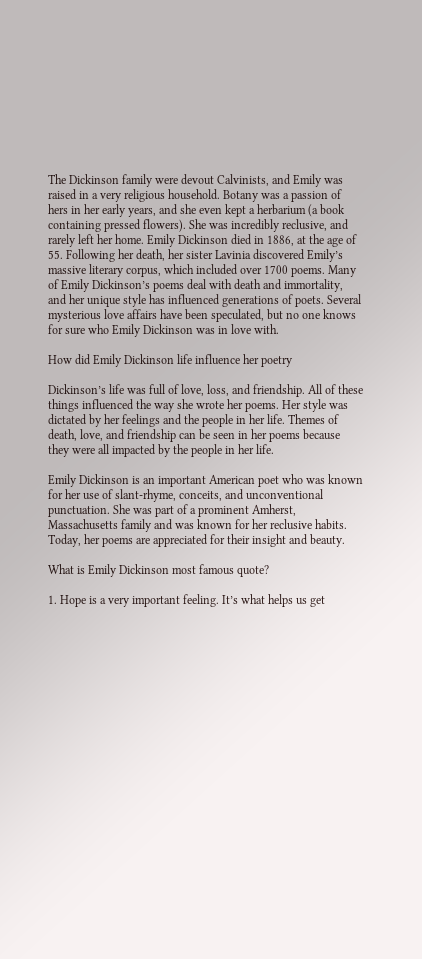The Dickinson family were devout Calvinists, and Emily was raised in a very religious household. Botany was a passion of hers in her early years, and she even kept a herbarium (a book containing pressed flowers). She was incredibly reclusive, and rarely left her home. Emily Dickinson died in 1886, at the age of 55. Following her death, her sister Lavinia discovered Emily’s massive literary corpus, which included over 1700 poems. Many of Emily Dickinson’s poems deal with death and immortality, and her unique style has influenced generations of poets. Several mysterious love affairs have been speculated, but no one knows for sure who Emily Dickinson was in love with.

How did Emily Dickinson life influence her poetry

Dickinson’s life was full of love, loss, and friendship. All of these things influenced the way she wrote her poems. Her style was dictated by her feelings and the people in her life. Themes of death, love, and friendship can be seen in her poems because they were all impacted by the people in her life.

Emily Dickinson is an important American poet who was known for her use of slant-rhyme, conceits, and unconventional punctuation. She was part of a prominent Amherst, Massachusetts family and was known for her reclusive habits. Today, her poems are appreciated for their insight and beauty.

What is Emily Dickinson most famous quote?

1. Hope is a very important feeling. It’s what helps us get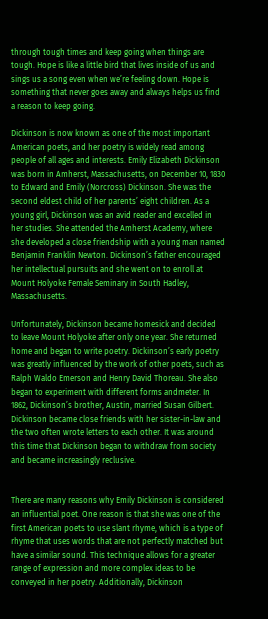through tough times and keep going when things are tough. Hope is like a little bird that lives inside of us and sings us a song even when we’re feeling down. Hope is something that never goes away and always helps us find a reason to keep going.

Dickinson is now known as one of the most important American poets, and her poetry is widely read among people of all ages and interests. Emily Elizabeth Dickinson was born in Amherst, Massachusetts, on December 10, 1830 to Edward and Emily (Norcross) Dickinson. She was the second eldest child of her parents’ eight children. As a young girl, Dickinson was an avid reader and excelled in her studies. She attended the Amherst Academy, where she developed a close friendship with a young man named Benjamin Franklin Newton. Dickinson’s father encouraged her intellectual pursuits and she went on to enroll at Mount Holyoke Female Seminary in South Hadley, Massachusetts.

Unfortunately, Dickinson became homesick and decided to leave Mount Holyoke after only one year. She returned home and began to write poetry. Dickinson’s early poetry was greatly influenced by the work of other poets, such as Ralph Waldo Emerson and Henry David Thoreau. She also began to experiment with different forms andmeter. In 1862, Dickinson’s brother, Austin, married Susan Gilbert. Dickinson became close friends with her sister-in-law and the two often wrote letters to each other. It was around this time that Dickinson began to withdraw from society and became increasingly reclusive.


There are many reasons why Emily Dickinson is considered an influential poet. One reason is that she was one of the first American poets to use slant rhyme, which is a type of rhyme that uses words that are not perfectly matched but have a similar sound. This technique allows for a greater range of expression and more complex ideas to be conveyed in her poetry. Additionally, Dickinson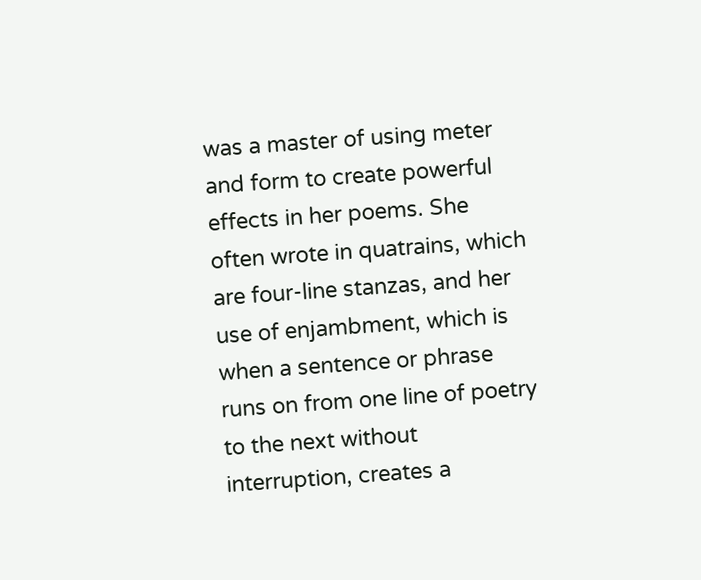was a master of using meter and form to create powerful effects in her poems. She often wrote in quatrains, which are four-line stanzas, and her use of enjambment, which is when a sentence or phrase runs on from one line of poetry to the next without interruption, creates a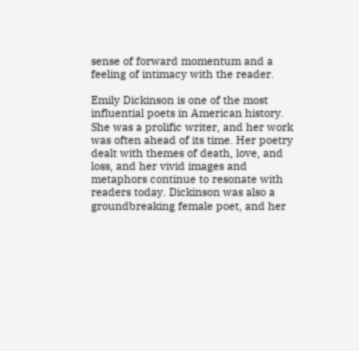sense of forward momentum and a feeling of intimacy with the reader.

Emily Dickinson is one of the most influential poets in American history. She was a prolific writer, and her work was often ahead of its time. Her poetry dealt with themes of death, love, and loss, and her vivid images and metaphors continue to resonate with readers today. Dickinson was also a groundbreaking female poet, and her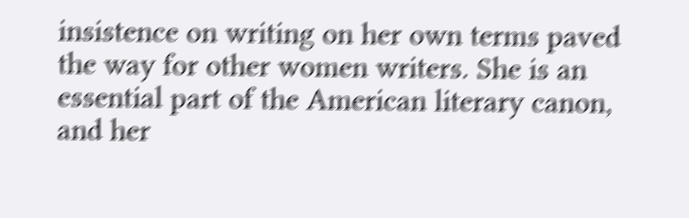insistence on writing on her own terms paved the way for other women writers. She is an essential part of the American literary canon, and her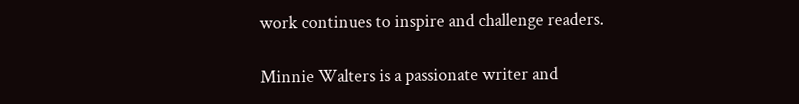work continues to inspire and challenge readers.

Minnie Walters is a passionate writer and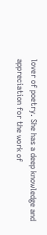lover of poetry. She has a deep knowledge and appreciation for the work of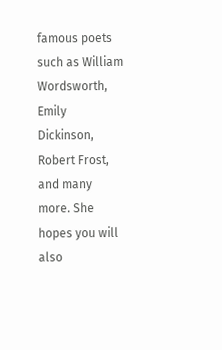famous poets such as William Wordsworth, Emily Dickinson, Robert Frost, and many more. She hopes you will also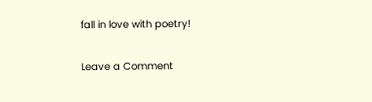fall in love with poetry!

Leave a Comment